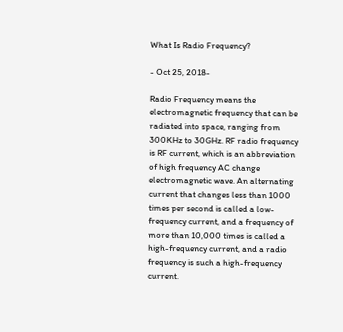What Is Radio Frequency?

- Oct 25, 2018-

Radio Frequency means the electromagnetic frequency that can be radiated into space, ranging from 300KHz to 30GHz. RF radio frequency is RF current, which is an abbreviation of high frequency AC change electromagnetic wave. An alternating current that changes less than 1000 times per second is called a low-frequency current, and a frequency of more than 10,000 times is called a high-frequency current, and a radio frequency is such a high-frequency current.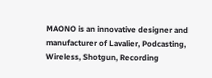MAONO is an innovative designer and manufacturer of Lavalier, Podcasting, Wireless, Shotgun, Recording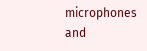microphones and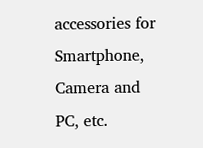accessories for Smartphone, Camera and PC, etc.